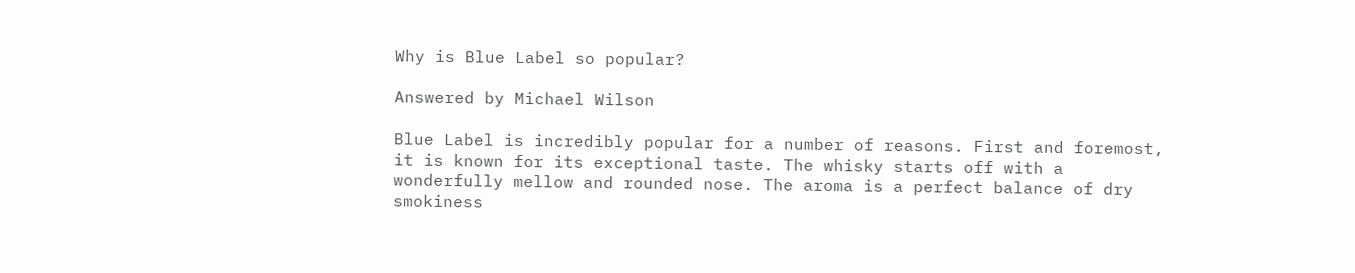Why is Blue Label so popular?

Answered by Michael Wilson

Blue Label is incredibly popular for a number of reasons. First and foremost, it is known for its exceptional taste. The whisky starts off with a wonderfully mellow and rounded nose. The aroma is a perfect balance of dry smokiness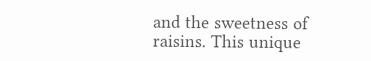and the sweetness of raisins. This unique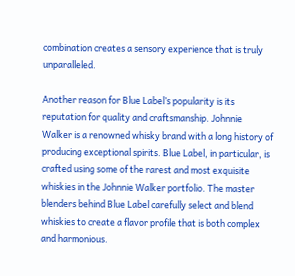combination creates a sensory experience that is truly unparalleled.

Another reason for Blue Label’s popularity is its reputation for quality and craftsmanship. Johnnie Walker is a renowned whisky brand with a long history of producing exceptional spirits. Blue Label, in particular, is crafted using some of the rarest and most exquisite whiskies in the Johnnie Walker portfolio. The master blenders behind Blue Label carefully select and blend whiskies to create a flavor profile that is both complex and harmonious.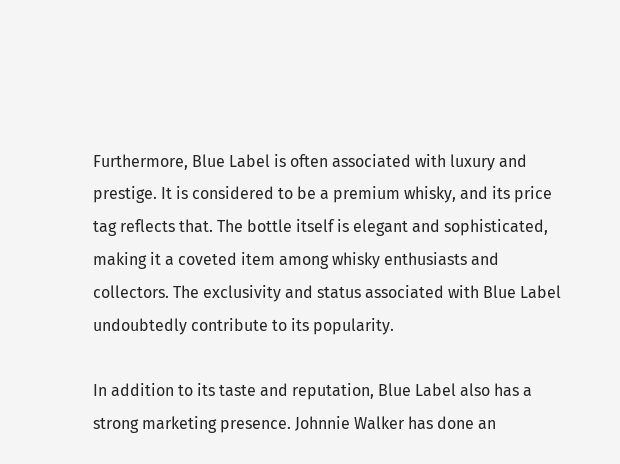Furthermore, Blue Label is often associated with luxury and prestige. It is considered to be a premium whisky, and its price tag reflects that. The bottle itself is elegant and sophisticated, making it a coveted item among whisky enthusiasts and collectors. The exclusivity and status associated with Blue Label undoubtedly contribute to its popularity.

In addition to its taste and reputation, Blue Label also has a strong marketing presence. Johnnie Walker has done an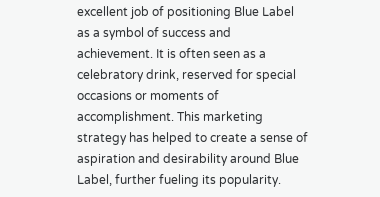excellent job of positioning Blue Label as a symbol of success and achievement. It is often seen as a celebratory drink, reserved for special occasions or moments of accomplishment. This marketing strategy has helped to create a sense of aspiration and desirability around Blue Label, further fueling its popularity.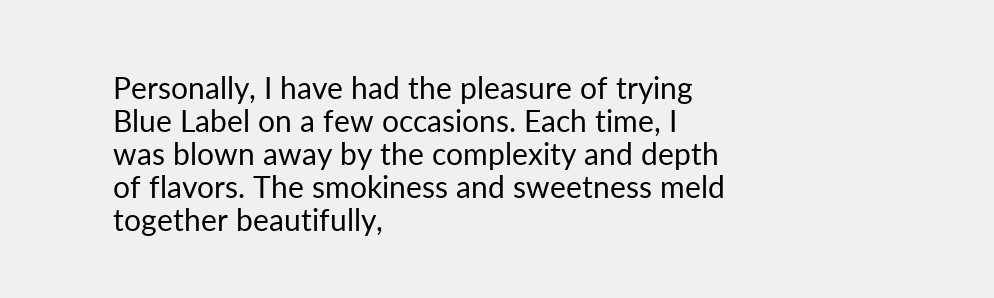Personally, I have had the pleasure of trying Blue Label on a few occasions. Each time, I was blown away by the complexity and depth of flavors. The smokiness and sweetness meld together beautifully,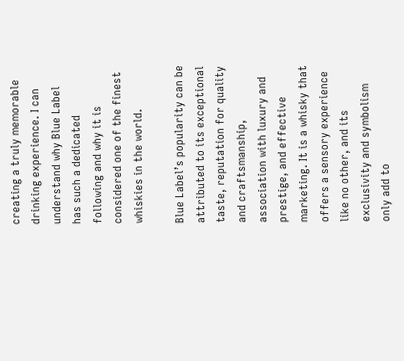creating a truly memorable drinking experience. I can understand why Blue Label has such a dedicated following and why it is considered one of the finest whiskies in the world.

Blue Label’s popularity can be attributed to its exceptional taste, reputation for quality and craftsmanship, association with luxury and prestige, and effective marketing. It is a whisky that offers a sensory experience like no other, and its exclusivity and symbolism only add to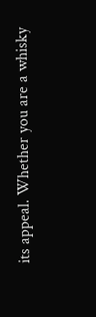its appeal. Whether you are a whisky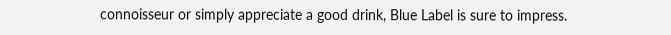connoisseur or simply appreciate a good drink, Blue Label is sure to impress.